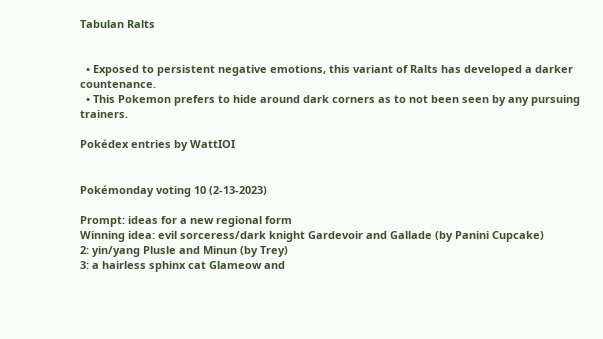Tabulan Ralts


  • Exposed to persistent negative emotions, this variant of Ralts has developed a darker countenance.
  • This Pokemon prefers to hide around dark corners as to not been seen by any pursuing trainers.

Pokédex entries by WattIOI


Pokémonday voting 10 (2-13-2023)

Prompt: ideas for a new regional form
Winning idea: evil sorceress/dark knight Gardevoir and Gallade (by Panini Cupcake)
2: yin/yang Plusle and Minun (by Trey)
3: a hairless sphinx cat Glameow and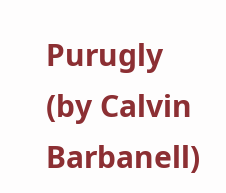Purugly (by Calvin Barbanell)